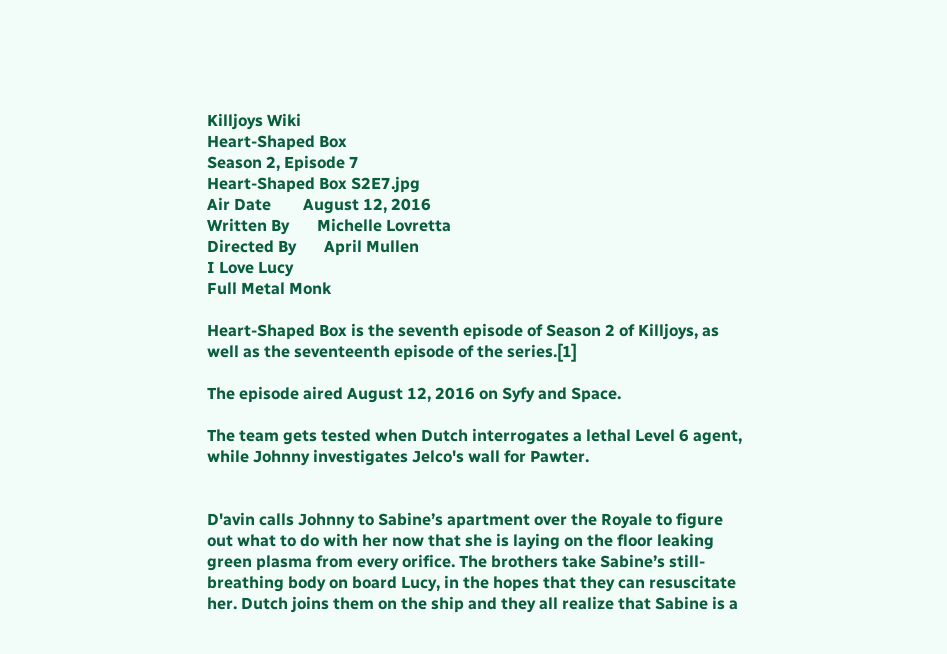Killjoys Wiki
Heart-Shaped Box
Season 2, Episode 7
Heart-Shaped Box S2E7.jpg
Air Date        August 12, 2016
Written By       Michelle Lovretta
Directed By       April Mullen
I Love Lucy
Full Metal Monk

Heart-Shaped Box is the seventh episode of Season 2 of Killjoys, as well as the seventeenth episode of the series.[1]

The episode aired August 12, 2016 on Syfy and Space.

The team gets tested when Dutch interrogates a lethal Level 6 agent, while Johnny investigates Jelco's wall for Pawter.


D'avin calls Johnny to Sabine’s apartment over the Royale to figure out what to do with her now that she is laying on the floor leaking green plasma from every orifice. The brothers take Sabine’s still-breathing body on board Lucy, in the hopes that they can resuscitate her. Dutch joins them on the ship and they all realize that Sabine is a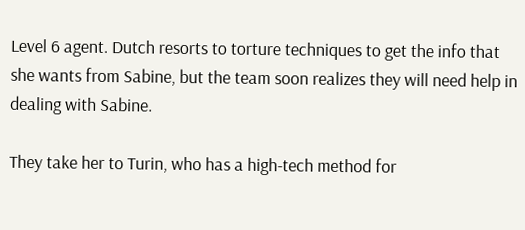Level 6 agent. Dutch resorts to torture techniques to get the info that she wants from Sabine, but the team soon realizes they will need help in dealing with Sabine.

They take her to Turin, who has a high-tech method for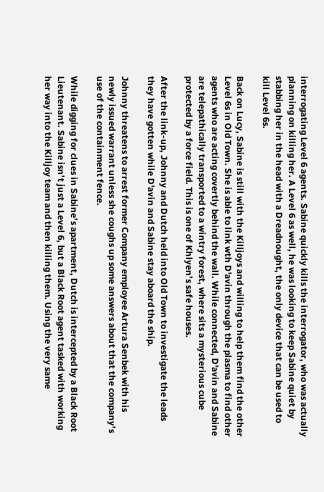interrogating Level 6 agents. Sabine quickly kills the interrogator, who was actually planning on killing her. A Level 6 as well, he was looking to keep Sabine quiet by stabbing her in the head with a Dreadnought, the only device that can be used to kill Level 6s.

Back on Lucy, Sabine is still with the Killjoys and willing to help them find the other Level 6s in Old Town. She is able to link wth D'avin through the plasma to find other agents who are acting covertly behind the wall. While connected, D'avin and Sabine are telepathically transported to a wintry forest, where sits a mysterious cube protected by a force field. This is one of Khlyen’s safe houses.

After the link-up, Johnny and Dutch held into Old Town to investigate the leads they have gotten while D'avin and Sabine stay aboard the ship.

Johnny threatens to arrest former Company employee Artura Senbek with his newly issued warrant unless she coughs up some answers about that the company’s use of the containment fence.

While digging for clues in Sabine’s apartment, Dutch is intercepted by a Black Root Lieutenant. Sabine isn’t just a Level 6, but a Black Root agent tasked with working her way into the Killjoy team and then killing them. Using the very same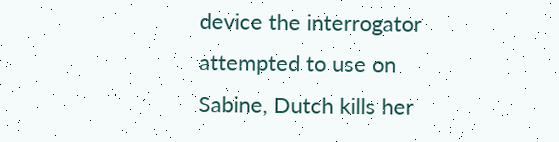device the interrogator attempted to use on Sabine, Dutch kills her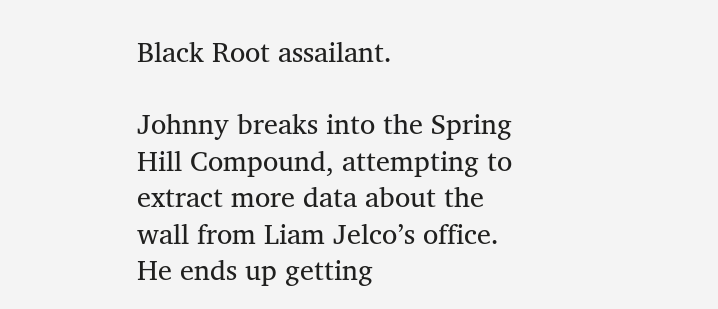Black Root assailant.

Johnny breaks into the Spring Hill Compound, attempting to extract more data about the wall from Liam Jelco’s office. He ends up getting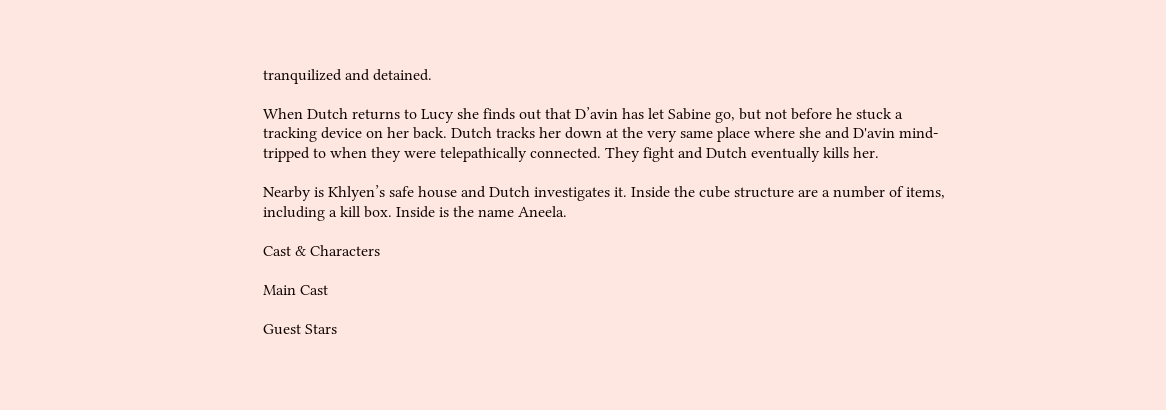tranquilized and detained.

When Dutch returns to Lucy she finds out that D’avin has let Sabine go, but not before he stuck a tracking device on her back. Dutch tracks her down at the very same place where she and D'avin mind-tripped to when they were telepathically connected. They fight and Dutch eventually kills her.

Nearby is Khlyen’s safe house and Dutch investigates it. Inside the cube structure are a number of items, including a kill box. Inside is the name Aneela.

Cast & Characters

Main Cast

Guest Stars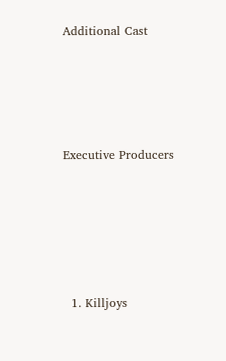Additional Cast




Executive Producers





  1. Killjoys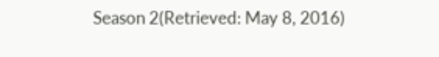Season 2(Retrieved: May 8, 2016)